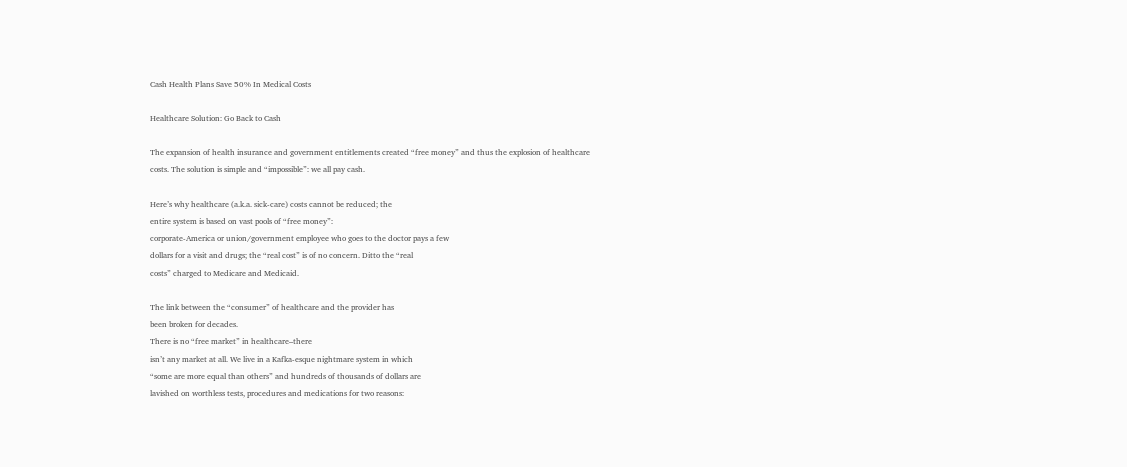Cash Health Plans Save 50% In Medical Costs

Healthcare Solution: Go Back to Cash

The expansion of health insurance and government entitlements created “free money” and thus the explosion of healthcare costs. The solution is simple and “impossible”: we all pay cash.

Here’s why healthcare (a.k.a. sick-care) costs cannot be reduced; the
entire system is based on vast pools of “free money”:
corporate-America or union/government employee who goes to the doctor pays a few
dollars for a visit and drugs; the “real cost” is of no concern. Ditto the “real
costs” charged to Medicare and Medicaid.

The link between the “consumer” of healthcare and the provider has
been broken for decades.
There is no “free market” in healthcare–there
isn’t any market at all. We live in a Kafka-esque nightmare system in which
“some are more equal than others” and hundreds of thousands of dollars are
lavished on worthless tests, procedures and medications for two reasons: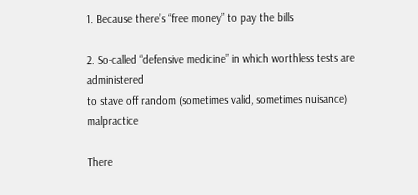1. Because there’s “free money” to pay the bills

2. So-called “defensive medicine” in which worthless tests are administered
to stave off random (sometimes valid, sometimes nuisance) malpractice

There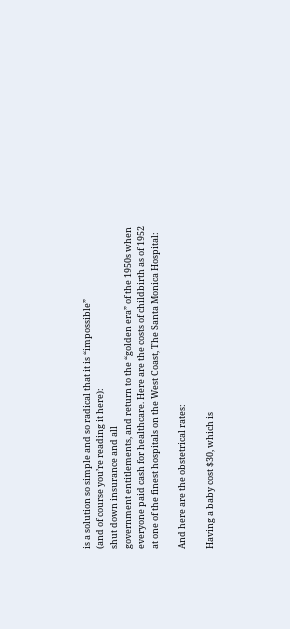is a solution so simple and so radical that it is “impossible”
(and of course you’re reading it here):
shut down insurance and all
government entitlements, and return to the “golden era” of the 1950s when
everyone paid cash for healthcare. Here are the costs of childbirth as of 1952
at one of the finest hospitals on the West Coast, The Santa Monica Hospital:

And here are the obstetrical rates:

Having a baby cost $30, which is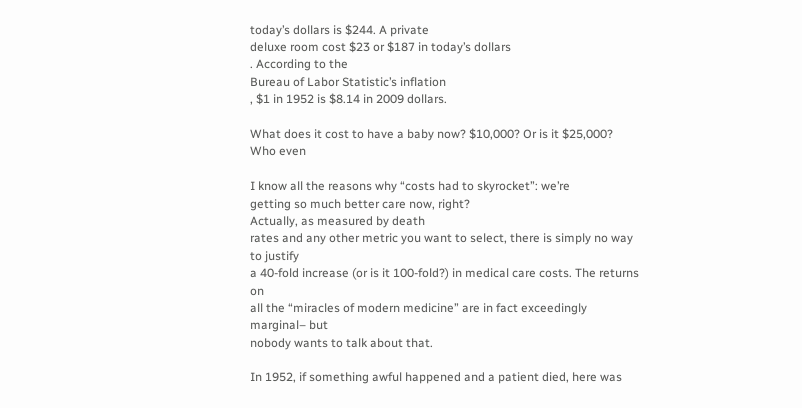today’s dollars is $244. A private
deluxe room cost $23 or $187 in today’s dollars
. According to the
Bureau of Labor Statistic’s inflation
, $1 in 1952 is $8.14 in 2009 dollars.

What does it cost to have a baby now? $10,000? Or is it $25,000? Who even

I know all the reasons why “costs had to skyrocket”: we’re
getting so much better care now, right?
Actually, as measured by death
rates and any other metric you want to select, there is simply no way to justify
a 40-fold increase (or is it 100-fold?) in medical care costs. The returns on
all the “miracles of modern medicine” are in fact exceedingly marginal– but
nobody wants to talk about that.

In 1952, if something awful happened and a patient died, here was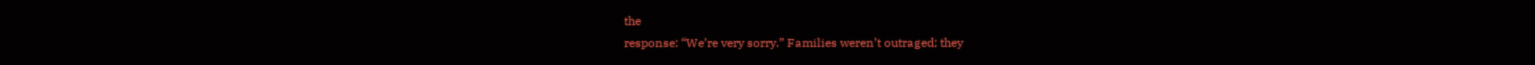the
response: “We’re very sorry.” Families weren’t outraged; they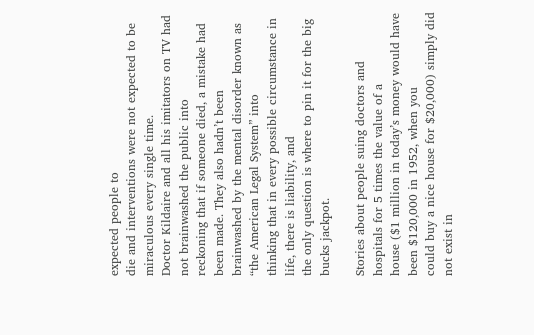expected people to
die and interventions were not expected to be miraculous every single time.
Doctor Kildaire and all his imitators on TV had not brainwashed the public into
reckoning that if someone died, a mistake had been made. They also hadn’t been
brainwashed by the mental disorder known as “the American Legal System” into
thinking that in every possible circumstance in life, there is liability, and
the only question is where to pin it for the big bucks jackpot.

Stories about people suing doctors and hospitals for 5 times the value of a
house ($1 million in today’s money would have been $120,000 in 1952, when you
could buy a nice house for $20,000) simply did not exist in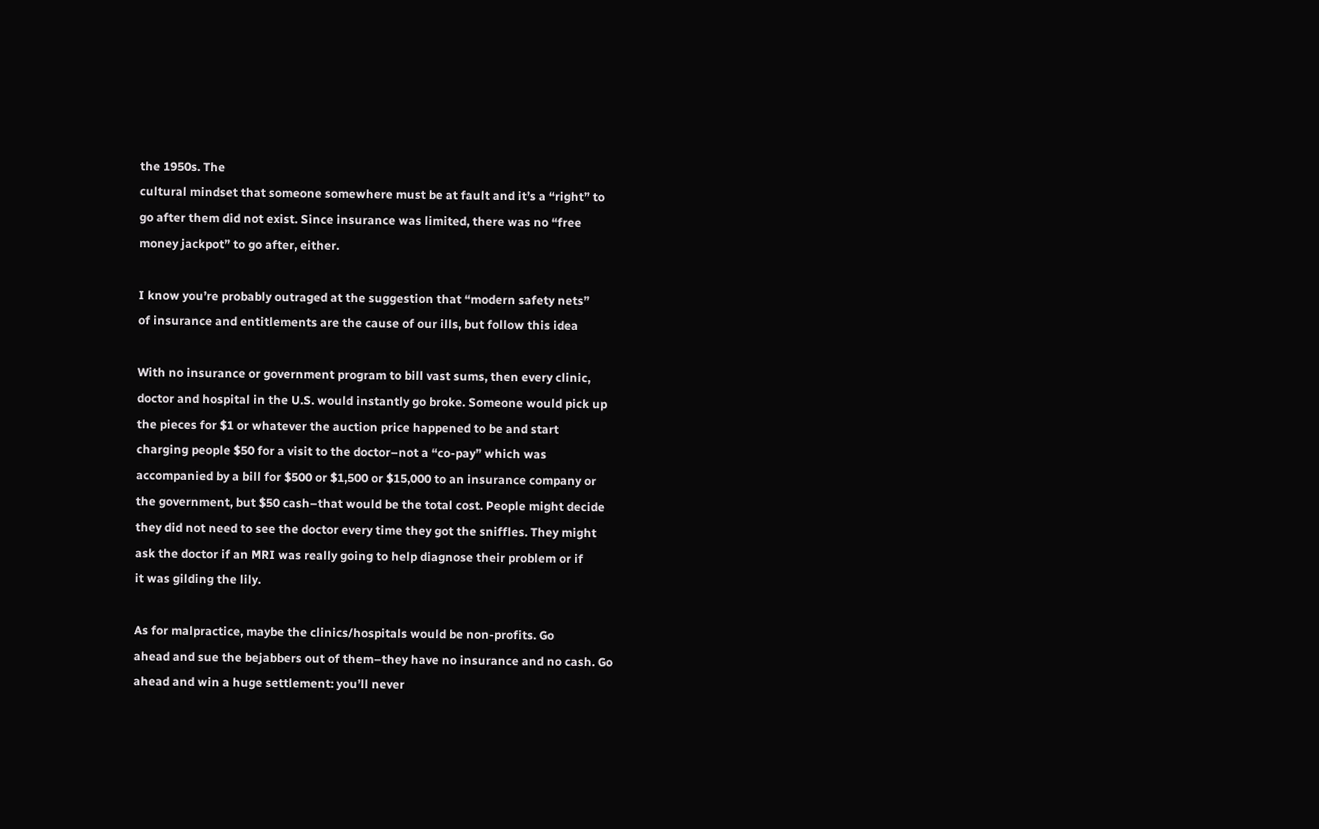the 1950s. The
cultural mindset that someone somewhere must be at fault and it’s a “right” to
go after them did not exist. Since insurance was limited, there was no “free
money jackpot” to go after, either.

I know you’re probably outraged at the suggestion that “modern safety nets”
of insurance and entitlements are the cause of our ills, but follow this idea

With no insurance or government program to bill vast sums, then every clinic,
doctor and hospital in the U.S. would instantly go broke. Someone would pick up
the pieces for $1 or whatever the auction price happened to be and start
charging people $50 for a visit to the doctor–not a “co-pay” which was
accompanied by a bill for $500 or $1,500 or $15,000 to an insurance company or
the government, but $50 cash–that would be the total cost. People might decide
they did not need to see the doctor every time they got the sniffles. They might
ask the doctor if an MRI was really going to help diagnose their problem or if
it was gilding the lily.

As for malpractice, maybe the clinics/hospitals would be non-profits. Go
ahead and sue the bejabbers out of them–they have no insurance and no cash. Go
ahead and win a huge settlement: you’ll never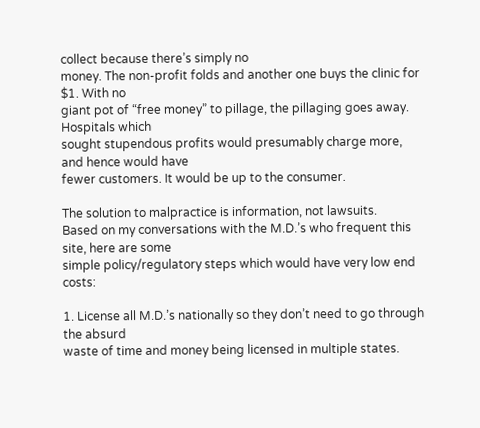collect because there’s simply no
money. The non-profit folds and another one buys the clinic for $1. With no
giant pot of “free money” to pillage, the pillaging goes away. Hospitals which
sought stupendous profits would presumably charge more, and hence would have
fewer customers. It would be up to the consumer.

The solution to malpractice is information, not lawsuits.
Based on my conversations with the M.D.’s who frequent this site, here are some
simple policy/regulatory steps which would have very low end costs:

1. License all M.D.’s nationally so they don’t need to go through the absurd
waste of time and money being licensed in multiple states.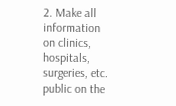2. Make all information on clinics, hospitals, surgeries, etc. public on the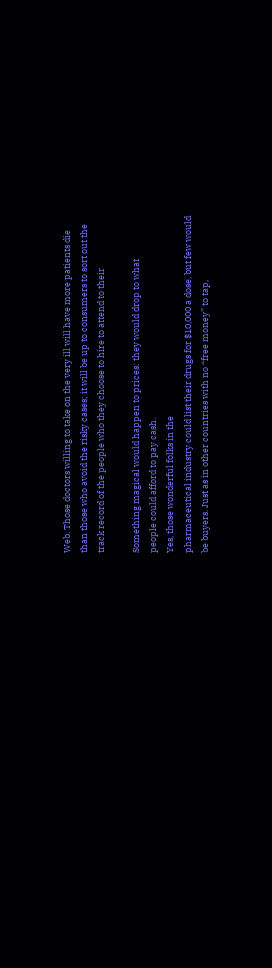Web. Those doctors willing to take on the very ill will have more patients die
than those who avoid the risky cases; it will be up to consumers to sort out the
track record of the people who they choose to hire to attend to their

Something magical would happen to prices: they would drop to what
people could afford to pay cash.
Yes, those wonderful folks in the
pharmaceutical industry could list their drugs for $10,000 a dose, but few would
be buyers. Just as in other countries with no “free money” to tap,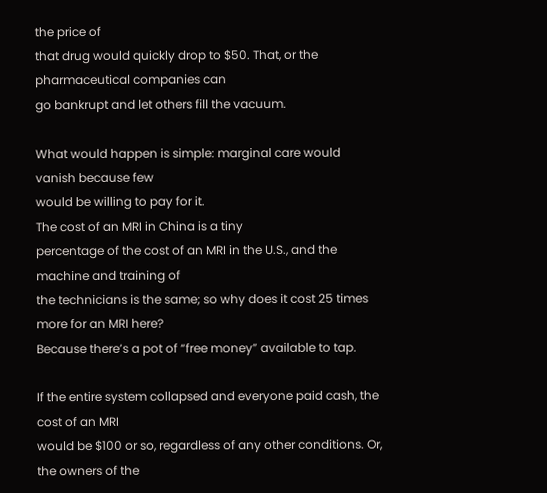the price of
that drug would quickly drop to $50. That, or the pharmaceutical companies can
go bankrupt and let others fill the vacuum.

What would happen is simple: marginal care would vanish because few
would be willing to pay for it.
The cost of an MRI in China is a tiny
percentage of the cost of an MRI in the U.S., and the machine and training of
the technicians is the same; so why does it cost 25 times more for an MRI here?
Because there’s a pot of “free money” available to tap.

If the entire system collapsed and everyone paid cash, the cost of an MRI
would be $100 or so, regardless of any other conditions. Or, the owners of the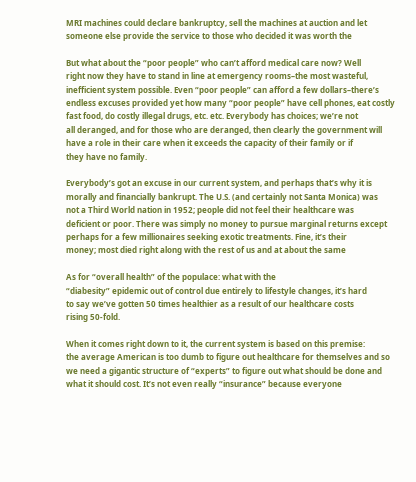MRI machines could declare bankruptcy, sell the machines at auction and let
someone else provide the service to those who decided it was worth the

But what about the “poor people” who can’t afford medical care now? Well
right now they have to stand in line at emergency rooms–the most wasteful,
inefficient system possible. Even “poor people” can afford a few dollars–there’s
endless excuses provided yet how many “poor people” have cell phones, eat costly
fast food, do costly illegal drugs, etc. etc. Everybody has choices; we’re not
all deranged, and for those who are deranged, then clearly the government will
have a role in their care when it exceeds the capacity of their family or if
they have no family.

Everybody’s got an excuse in our current system, and perhaps that’s why it is
morally and financially bankrupt. The U.S. (and certainly not Santa Monica) was
not a Third World nation in 1952; people did not feel their healthcare was
deficient or poor. There was simply no money to pursue marginal returns except
perhaps for a few millionaires seeking exotic treatments. Fine, it’s their
money; most died right along with the rest of us and at about the same

As for “overall health” of the populace: what with the
“diabesity” epidemic out of control due entirely to lifestyle changes, it’s hard
to say we’ve gotten 50 times healthier as a result of our healthcare costs
rising 50-fold.

When it comes right down to it, the current system is based on this premise:
the average American is too dumb to figure out healthcare for themselves and so
we need a gigantic structure of “experts” to figure out what should be done and
what it should cost. It’s not even really “insurance” because everyone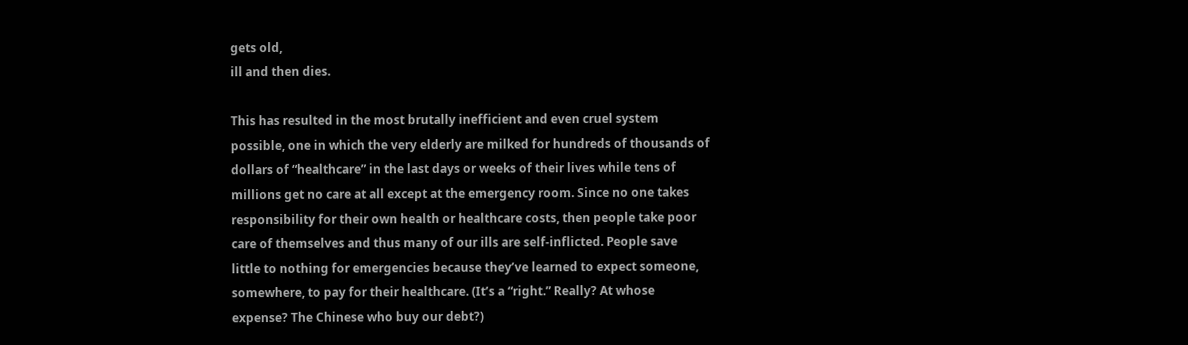gets old,
ill and then dies.

This has resulted in the most brutally inefficient and even cruel system
possible, one in which the very elderly are milked for hundreds of thousands of
dollars of “healthcare” in the last days or weeks of their lives while tens of
millions get no care at all except at the emergency room. Since no one takes
responsibility for their own health or healthcare costs, then people take poor
care of themselves and thus many of our ills are self-inflicted. People save
little to nothing for emergencies because they’ve learned to expect someone,
somewhere, to pay for their healthcare. (It’s a “right.” Really? At whose
expense? The Chinese who buy our debt?)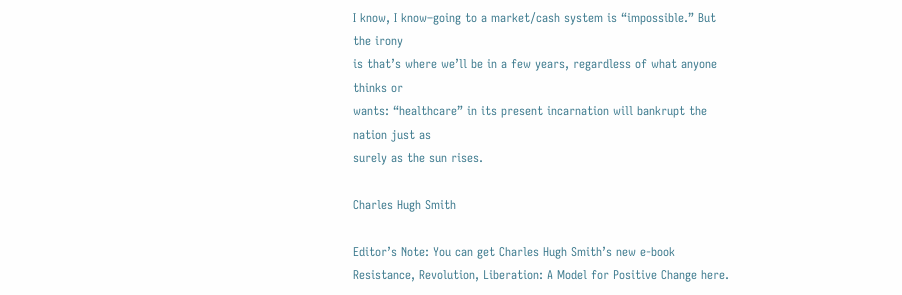I know, I know–going to a market/cash system is “impossible.” But the irony
is that’s where we’ll be in a few years, regardless of what anyone thinks or
wants: “healthcare” in its present incarnation will bankrupt the nation just as
surely as the sun rises.

Charles Hugh Smith

Editor’s Note: You can get Charles Hugh Smith’s new e-book
Resistance, Revolution, Liberation: A Model for Positive Change here.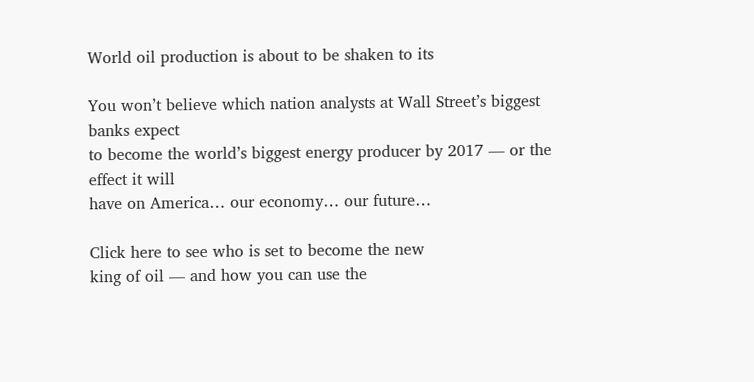World oil production is about to be shaken to its

You won’t believe which nation analysts at Wall Street’s biggest banks expect
to become the world’s biggest energy producer by 2017 — or the effect it will
have on America… our economy… our future…

Click here to see who is set to become the new
king of oil — and how you can use the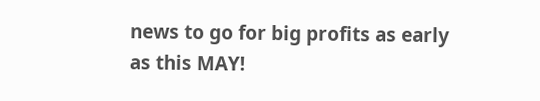news to go for big profits as early
as this MAY!